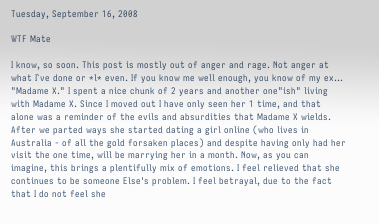Tuesday, September 16, 2008

WTF Mate

I know, so soon. This post is mostly out of anger and rage. Not anger at what I`ve done or *l* even. If you know me well enough, you know of my ex... "Madame X." I spent a nice chunk of 2 years and another one"ish" living with Madame X. Since I moved out I have only seen her 1 time, and that alone was a reminder of the evils and absurdities that Madame X wields. After we parted ways she started dating a girl online (who lives in Australia - of all the gold forsaken places) and despite having only had her visit the one time, will be marrying her in a month. Now, as you can imagine, this brings a plentifully mix of emotions. I feel relieved that she continues to be someone Else's problem. I feel betrayal, due to the fact that I do not feel she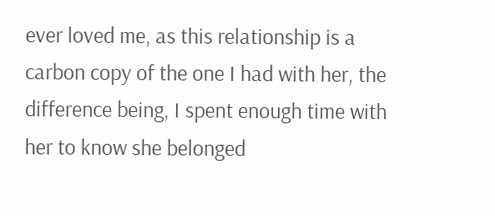ever loved me, as this relationship is a carbon copy of the one I had with her, the difference being, I spent enough time with her to know she belonged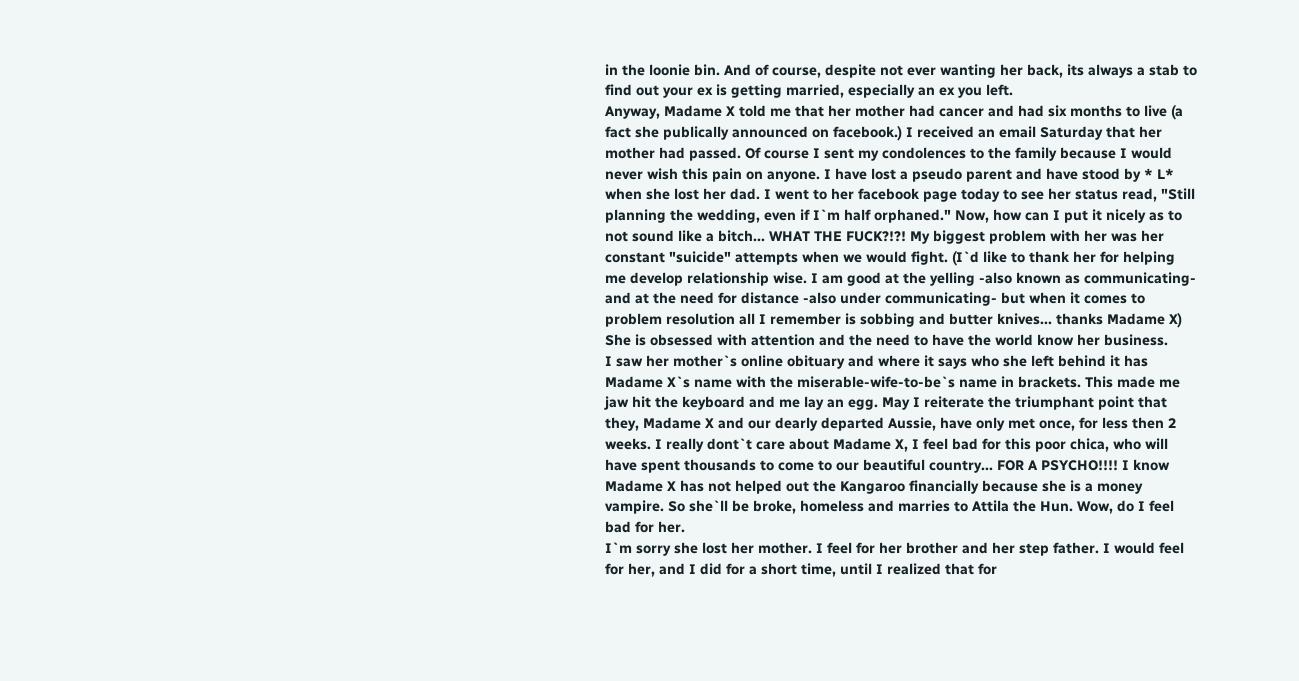in the loonie bin. And of course, despite not ever wanting her back, its always a stab to find out your ex is getting married, especially an ex you left.
Anyway, Madame X told me that her mother had cancer and had six months to live (a fact she publically announced on facebook.) I received an email Saturday that her mother had passed. Of course I sent my condolences to the family because I would never wish this pain on anyone. I have lost a pseudo parent and have stood by * L* when she lost her dad. I went to her facebook page today to see her status read, "Still planning the wedding, even if I`m half orphaned." Now, how can I put it nicely as to not sound like a bitch... WHAT THE FUCK?!?! My biggest problem with her was her constant "suicide" attempts when we would fight. (I`d like to thank her for helping me develop relationship wise. I am good at the yelling -also known as communicating- and at the need for distance -also under communicating- but when it comes to problem resolution all I remember is sobbing and butter knives... thanks Madame X) She is obsessed with attention and the need to have the world know her business.
I saw her mother`s online obituary and where it says who she left behind it has Madame X`s name with the miserable-wife-to-be`s name in brackets. This made me jaw hit the keyboard and me lay an egg. May I reiterate the triumphant point that they, Madame X and our dearly departed Aussie, have only met once, for less then 2 weeks. I really dont`t care about Madame X, I feel bad for this poor chica, who will have spent thousands to come to our beautiful country... FOR A PSYCHO!!!! I know Madame X has not helped out the Kangaroo financially because she is a money vampire. So she`ll be broke, homeless and marries to Attila the Hun. Wow, do I feel bad for her.
I`m sorry she lost her mother. I feel for her brother and her step father. I would feel for her, and I did for a short time, until I realized that for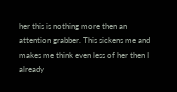her this is nothing more then an attention grabber. This sickens me and makes me think even less of her then I already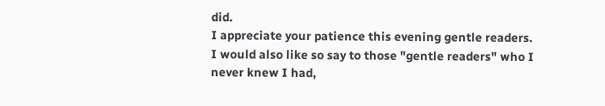did.
I appreciate your patience this evening gentle readers. I would also like so say to those "gentle readers" who I never knew I had,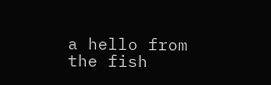a hello from the fish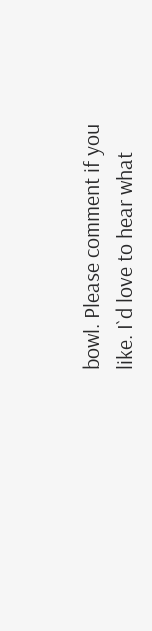bowl. Please comment if you like. I`d love to hear what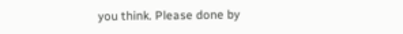you think. Please done by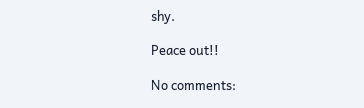shy.

Peace out!!

No comments: